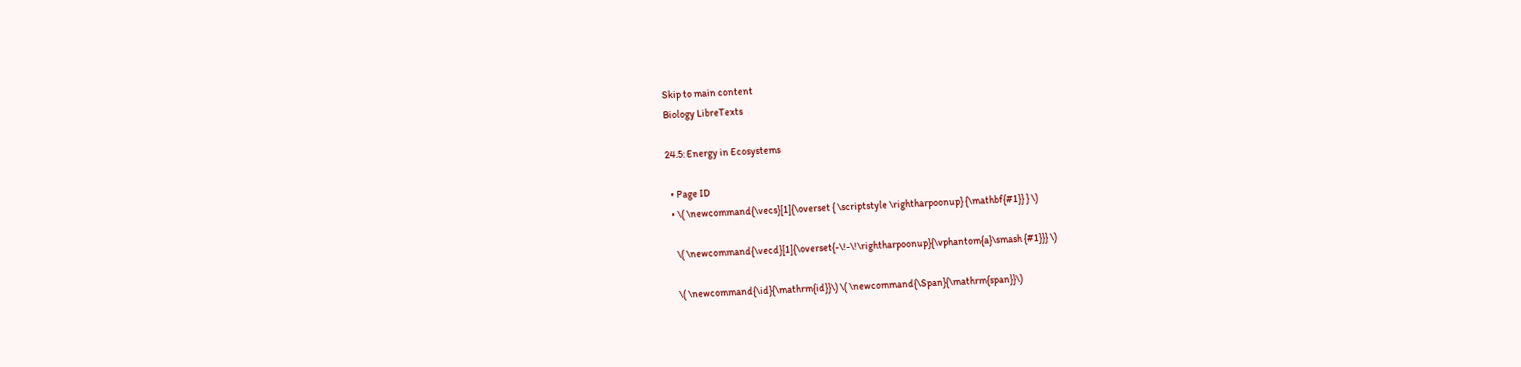Skip to main content
Biology LibreTexts

24.5: Energy in Ecosystems

  • Page ID
  • \( \newcommand{\vecs}[1]{\overset { \scriptstyle \rightharpoonup} {\mathbf{#1}} } \)

    \( \newcommand{\vecd}[1]{\overset{-\!-\!\rightharpoonup}{\vphantom{a}\smash {#1}}} \)

    \( \newcommand{\id}{\mathrm{id}}\) \( \newcommand{\Span}{\mathrm{span}}\)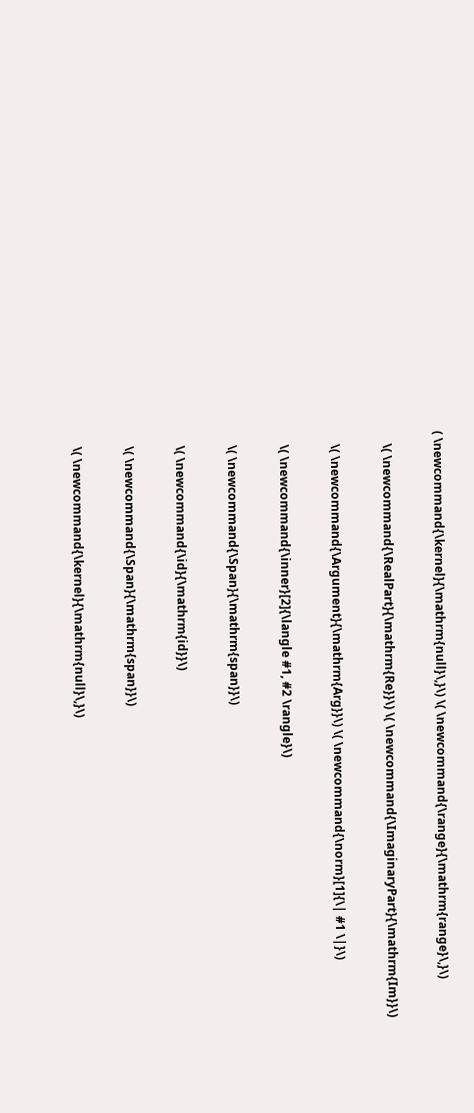( \newcommand{\kernel}{\mathrm{null}\,}\) \( \newcommand{\range}{\mathrm{range}\,}\)

    \( \newcommand{\RealPart}{\mathrm{Re}}\) \( \newcommand{\ImaginaryPart}{\mathrm{Im}}\)

    \( \newcommand{\Argument}{\mathrm{Arg}}\) \( \newcommand{\norm}[1]{\| #1 \|}\)

    \( \newcommand{\inner}[2]{\langle #1, #2 \rangle}\)

    \( \newcommand{\Span}{\mathrm{span}}\)

    \( \newcommand{\id}{\mathrm{id}}\)

    \( \newcommand{\Span}{\mathrm{span}}\)

    \( \newcommand{\kernel}{\mathrm{null}\,}\)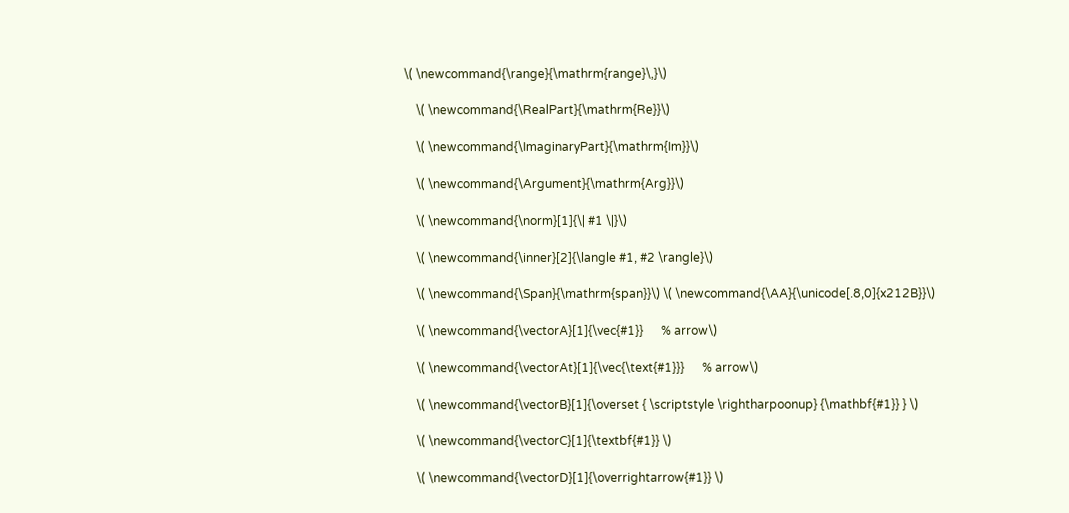\( \newcommand{\range}{\mathrm{range}\,}\)

    \( \newcommand{\RealPart}{\mathrm{Re}}\)

    \( \newcommand{\ImaginaryPart}{\mathrm{Im}}\)

    \( \newcommand{\Argument}{\mathrm{Arg}}\)

    \( \newcommand{\norm}[1]{\| #1 \|}\)

    \( \newcommand{\inner}[2]{\langle #1, #2 \rangle}\)

    \( \newcommand{\Span}{\mathrm{span}}\) \( \newcommand{\AA}{\unicode[.8,0]{x212B}}\)

    \( \newcommand{\vectorA}[1]{\vec{#1}}      % arrow\)

    \( \newcommand{\vectorAt}[1]{\vec{\text{#1}}}      % arrow\)

    \( \newcommand{\vectorB}[1]{\overset { \scriptstyle \rightharpoonup} {\mathbf{#1}} } \)

    \( \newcommand{\vectorC}[1]{\textbf{#1}} \)

    \( \newcommand{\vectorD}[1]{\overrightarrow{#1}} \)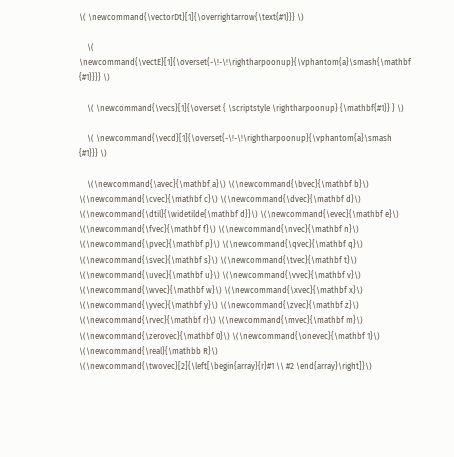\( \newcommand{\vectorDt}[1]{\overrightarrow{\text{#1}}} \)

    \( \newcommand{\vectE}[1]{\overset{-\!-\!\rightharpoonup}{\vphantom{a}\smash{\mathbf {#1}}}} \)

    \( \newcommand{\vecs}[1]{\overset { \scriptstyle \rightharpoonup} {\mathbf{#1}} } \)

    \( \newcommand{\vecd}[1]{\overset{-\!-\!\rightharpoonup}{\vphantom{a}\smash {#1}}} \)

    \(\newcommand{\avec}{\mathbf a}\) \(\newcommand{\bvec}{\mathbf b}\) \(\newcommand{\cvec}{\mathbf c}\) \(\newcommand{\dvec}{\mathbf d}\) \(\newcommand{\dtil}{\widetilde{\mathbf d}}\) \(\newcommand{\evec}{\mathbf e}\) \(\newcommand{\fvec}{\mathbf f}\) \(\newcommand{\nvec}{\mathbf n}\) \(\newcommand{\pvec}{\mathbf p}\) \(\newcommand{\qvec}{\mathbf q}\) \(\newcommand{\svec}{\mathbf s}\) \(\newcommand{\tvec}{\mathbf t}\) \(\newcommand{\uvec}{\mathbf u}\) \(\newcommand{\vvec}{\mathbf v}\) \(\newcommand{\wvec}{\mathbf w}\) \(\newcommand{\xvec}{\mathbf x}\) \(\newcommand{\yvec}{\mathbf y}\) \(\newcommand{\zvec}{\mathbf z}\) \(\newcommand{\rvec}{\mathbf r}\) \(\newcommand{\mvec}{\mathbf m}\) \(\newcommand{\zerovec}{\mathbf 0}\) \(\newcommand{\onevec}{\mathbf 1}\) \(\newcommand{\real}{\mathbb R}\) \(\newcommand{\twovec}[2]{\left[\begin{array}{r}#1 \\ #2 \end{array}\right]}\)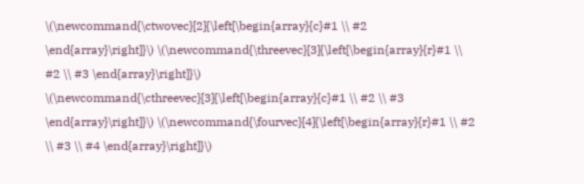\(\newcommand{\ctwovec}[2]{\left[\begin{array}{c}#1 \\ #2 \end{array}\right]}\) \(\newcommand{\threevec}[3]{\left[\begin{array}{r}#1 \\ #2 \\ #3 \end{array}\right]}\) \(\newcommand{\cthreevec}[3]{\left[\begin{array}{c}#1 \\ #2 \\ #3 \end{array}\right]}\) \(\newcommand{\fourvec}[4]{\left[\begin{array}{r}#1 \\ #2 \\ #3 \\ #4 \end{array}\right]}\)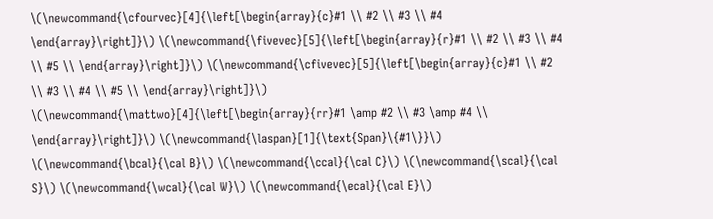\(\newcommand{\cfourvec}[4]{\left[\begin{array}{c}#1 \\ #2 \\ #3 \\ #4 \end{array}\right]}\) \(\newcommand{\fivevec}[5]{\left[\begin{array}{r}#1 \\ #2 \\ #3 \\ #4 \\ #5 \\ \end{array}\right]}\) \(\newcommand{\cfivevec}[5]{\left[\begin{array}{c}#1 \\ #2 \\ #3 \\ #4 \\ #5 \\ \end{array}\right]}\) \(\newcommand{\mattwo}[4]{\left[\begin{array}{rr}#1 \amp #2 \\ #3 \amp #4 \\ \end{array}\right]}\) \(\newcommand{\laspan}[1]{\text{Span}\{#1\}}\) \(\newcommand{\bcal}{\cal B}\) \(\newcommand{\ccal}{\cal C}\) \(\newcommand{\scal}{\cal S}\) \(\newcommand{\wcal}{\cal W}\) \(\newcommand{\ecal}{\cal E}\)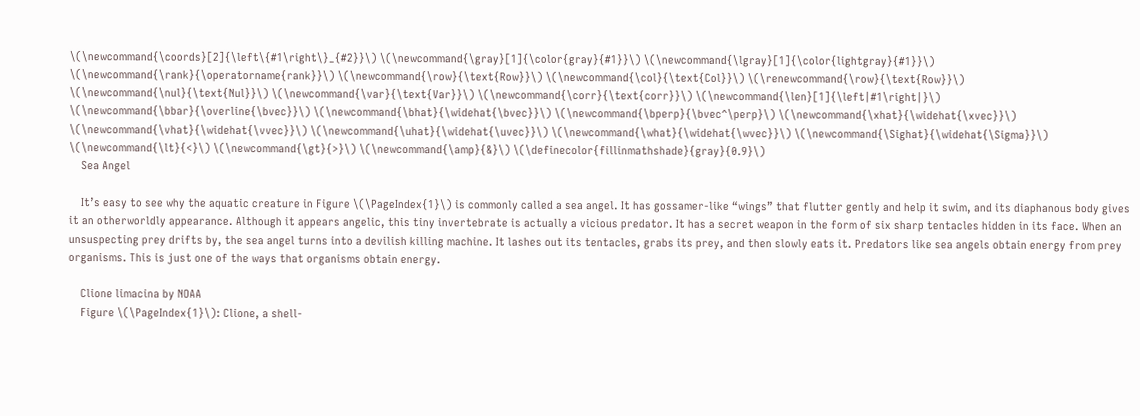\(\newcommand{\coords}[2]{\left\{#1\right\}_{#2}}\) \(\newcommand{\gray}[1]{\color{gray}{#1}}\) \(\newcommand{\lgray}[1]{\color{lightgray}{#1}}\) \(\newcommand{\rank}{\operatorname{rank}}\) \(\newcommand{\row}{\text{Row}}\) \(\newcommand{\col}{\text{Col}}\) \(\renewcommand{\row}{\text{Row}}\) \(\newcommand{\nul}{\text{Nul}}\) \(\newcommand{\var}{\text{Var}}\) \(\newcommand{\corr}{\text{corr}}\) \(\newcommand{\len}[1]{\left|#1\right|}\) \(\newcommand{\bbar}{\overline{\bvec}}\) \(\newcommand{\bhat}{\widehat{\bvec}}\) \(\newcommand{\bperp}{\bvec^\perp}\) \(\newcommand{\xhat}{\widehat{\xvec}}\) \(\newcommand{\vhat}{\widehat{\vvec}}\) \(\newcommand{\uhat}{\widehat{\uvec}}\) \(\newcommand{\what}{\widehat{\wvec}}\) \(\newcommand{\Sighat}{\widehat{\Sigma}}\) \(\newcommand{\lt}{<}\) \(\newcommand{\gt}{>}\) \(\newcommand{\amp}{&}\) \(\definecolor{fillinmathshade}{gray}{0.9}\)
    Sea Angel

    It’s easy to see why the aquatic creature in Figure \(\PageIndex{1}\) is commonly called a sea angel. It has gossamer-like “wings” that flutter gently and help it swim, and its diaphanous body gives it an otherworldly appearance. Although it appears angelic, this tiny invertebrate is actually a vicious predator. It has a secret weapon in the form of six sharp tentacles hidden in its face. When an unsuspecting prey drifts by, the sea angel turns into a devilish killing machine. It lashes out its tentacles, grabs its prey, and then slowly eats it. Predators like sea angels obtain energy from prey organisms. This is just one of the ways that organisms obtain energy.

    Clione limacina by NOAA
    Figure \(\PageIndex{1}\): Clione, a shell-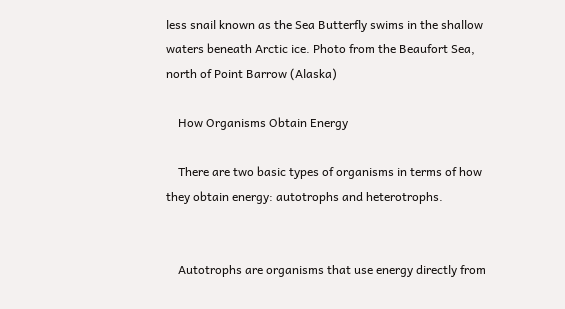less snail known as the Sea Butterfly swims in the shallow waters beneath Arctic ice. Photo from the Beaufort Sea, north of Point Barrow (Alaska)

    How Organisms Obtain Energy

    There are two basic types of organisms in terms of how they obtain energy: autotrophs and heterotrophs.


    Autotrophs are organisms that use energy directly from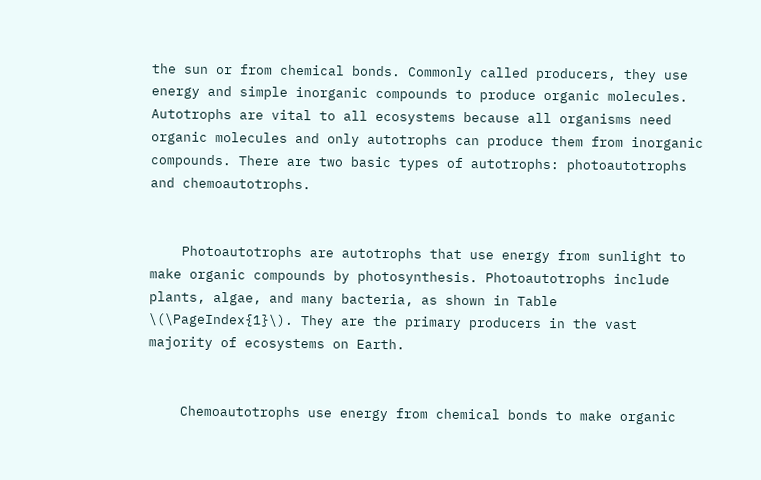the sun or from chemical bonds. Commonly called producers, they use energy and simple inorganic compounds to produce organic molecules. Autotrophs are vital to all ecosystems because all organisms need organic molecules and only autotrophs can produce them from inorganic compounds. There are two basic types of autotrophs: photoautotrophs and chemoautotrophs.


    Photoautotrophs are autotrophs that use energy from sunlight to make organic compounds by photosynthesis. Photoautotrophs include plants, algae, and many bacteria, as shown in Table \(\PageIndex{1}\). They are the primary producers in the vast majority of ecosystems on Earth.


    Chemoautotrophs use energy from chemical bonds to make organic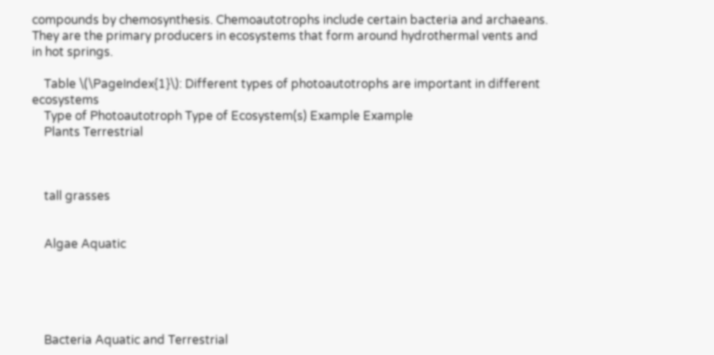compounds by chemosynthesis. Chemoautotrophs include certain bacteria and archaeans. They are the primary producers in ecosystems that form around hydrothermal vents and in hot springs.

    Table \(\PageIndex{1}\): Different types of photoautotrophs are important in different ecosystems
    Type of Photoautotroph Type of Ecosystem(s) Example Example
    Plants Terrestrial



    tall grasses


    Algae Aquatic





    Bacteria Aquatic and Terrestrial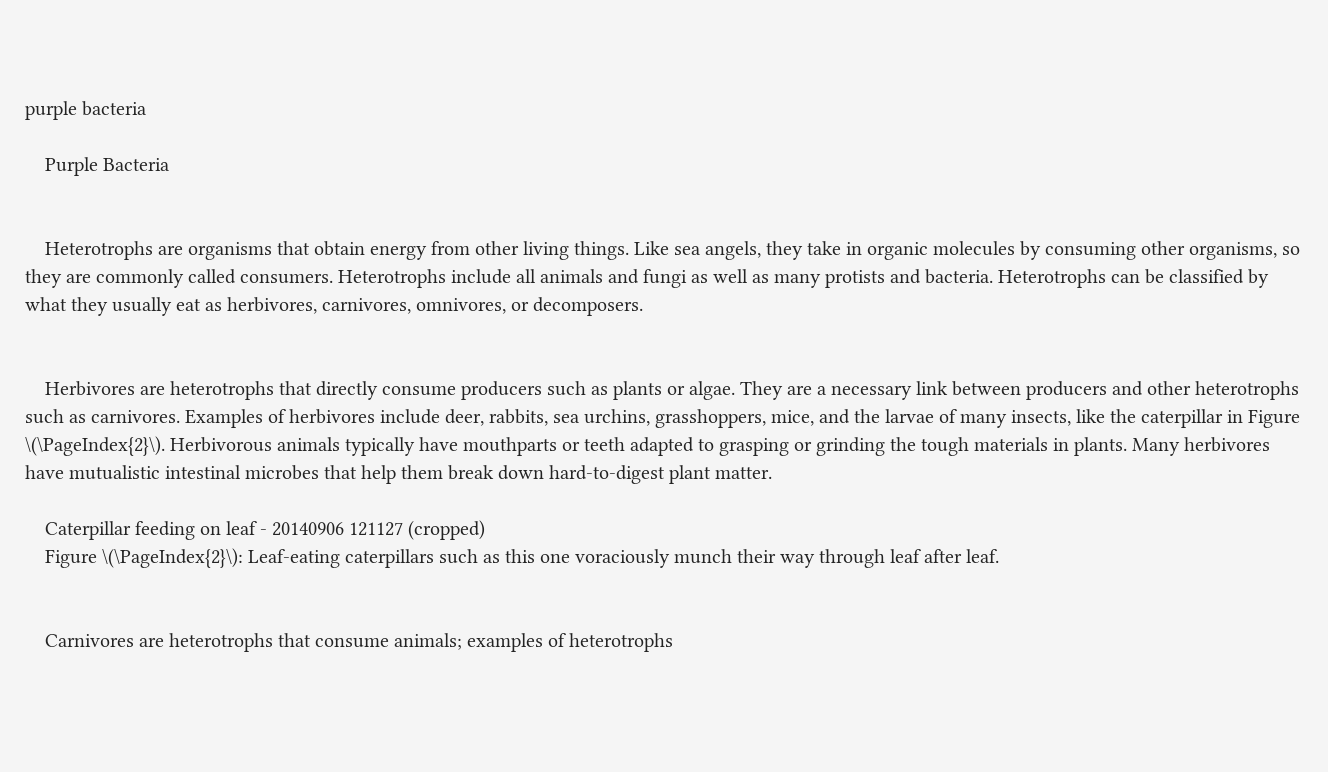purple bacteria

    Purple Bacteria


    Heterotrophs are organisms that obtain energy from other living things. Like sea angels, they take in organic molecules by consuming other organisms, so they are commonly called consumers. Heterotrophs include all animals and fungi as well as many protists and bacteria. Heterotrophs can be classified by what they usually eat as herbivores, carnivores, omnivores, or decomposers.


    Herbivores are heterotrophs that directly consume producers such as plants or algae. They are a necessary link between producers and other heterotrophs such as carnivores. Examples of herbivores include deer, rabbits, sea urchins, grasshoppers, mice, and the larvae of many insects, like the caterpillar in Figure \(\PageIndex{2}\). Herbivorous animals typically have mouthparts or teeth adapted to grasping or grinding the tough materials in plants. Many herbivores have mutualistic intestinal microbes that help them break down hard-to-digest plant matter.

    Caterpillar feeding on leaf - 20140906 121127 (cropped)
    Figure \(\PageIndex{2}\): Leaf-eating caterpillars such as this one voraciously munch their way through leaf after leaf.


    Carnivores are heterotrophs that consume animals; examples of heterotrophs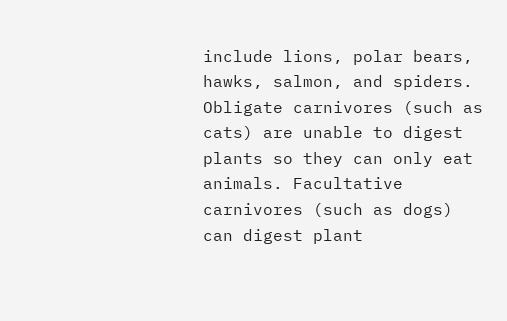include lions, polar bears, hawks, salmon, and spiders. Obligate carnivores (such as cats) are unable to digest plants so they can only eat animals. Facultative carnivores (such as dogs) can digest plant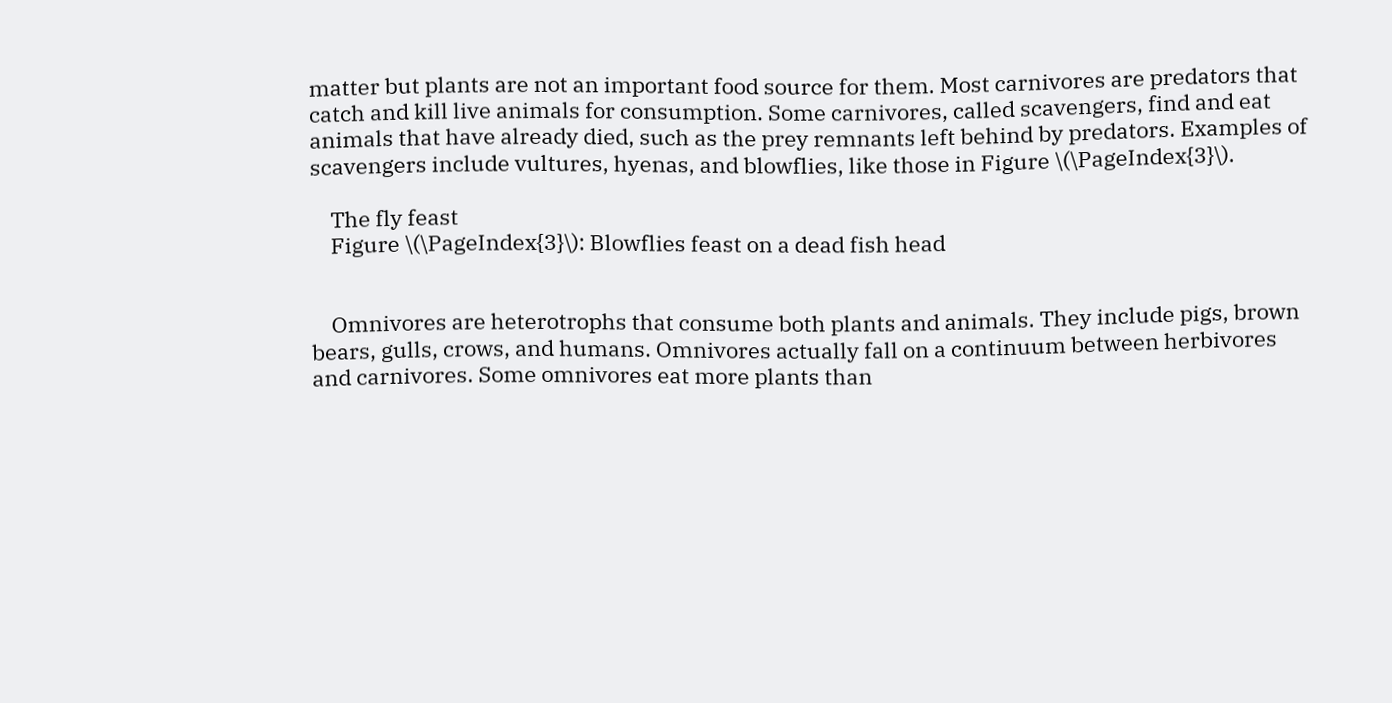matter but plants are not an important food source for them. Most carnivores are predators that catch and kill live animals for consumption. Some carnivores, called scavengers, find and eat animals that have already died, such as the prey remnants left behind by predators. Examples of scavengers include vultures, hyenas, and blowflies, like those in Figure \(\PageIndex{3}\).

    The fly feast
    Figure \(\PageIndex{3}\): Blowflies feast on a dead fish head


    Omnivores are heterotrophs that consume both plants and animals. They include pigs, brown bears, gulls, crows, and humans. Omnivores actually fall on a continuum between herbivores and carnivores. Some omnivores eat more plants than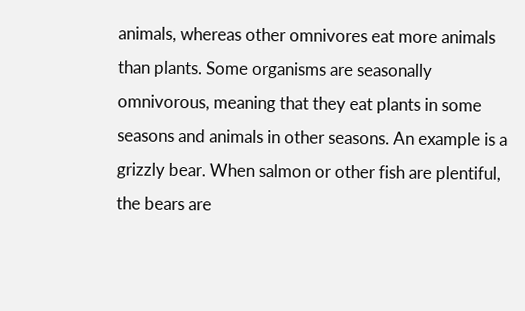animals, whereas other omnivores eat more animals than plants. Some organisms are seasonally omnivorous, meaning that they eat plants in some seasons and animals in other seasons. An example is a grizzly bear. When salmon or other fish are plentiful, the bears are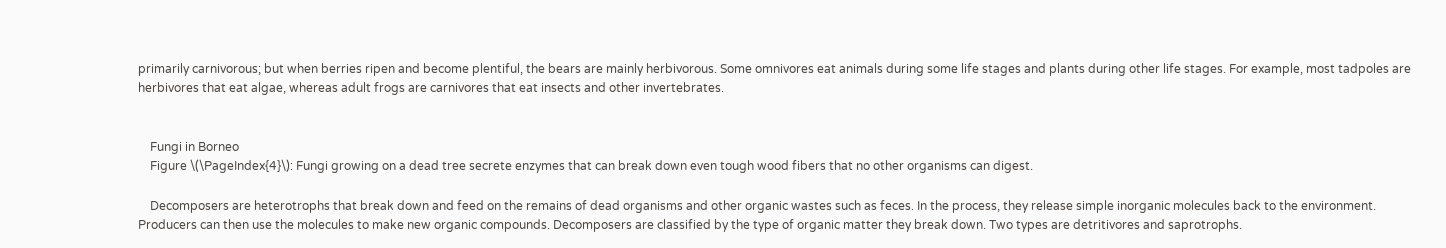primarily carnivorous; but when berries ripen and become plentiful, the bears are mainly herbivorous. Some omnivores eat animals during some life stages and plants during other life stages. For example, most tadpoles are herbivores that eat algae, whereas adult frogs are carnivores that eat insects and other invertebrates.


    Fungi in Borneo
    Figure \(\PageIndex{4}\): Fungi growing on a dead tree secrete enzymes that can break down even tough wood fibers that no other organisms can digest.

    Decomposers are heterotrophs that break down and feed on the remains of dead organisms and other organic wastes such as feces. In the process, they release simple inorganic molecules back to the environment. Producers can then use the molecules to make new organic compounds. Decomposers are classified by the type of organic matter they break down. Two types are detritivores and saprotrophs.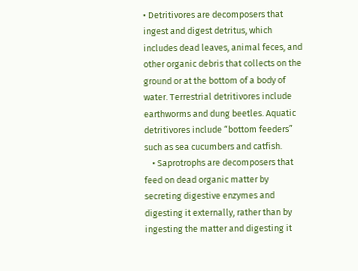• Detritivores are decomposers that ingest and digest detritus, which includes dead leaves, animal feces, and other organic debris that collects on the ground or at the bottom of a body of water. Terrestrial detritivores include earthworms and dung beetles. Aquatic detritivores include “bottom feeders” such as sea cucumbers and catfish.
    • Saprotrophs are decomposers that feed on dead organic matter by secreting digestive enzymes and digesting it externally, rather than by ingesting the matter and digesting it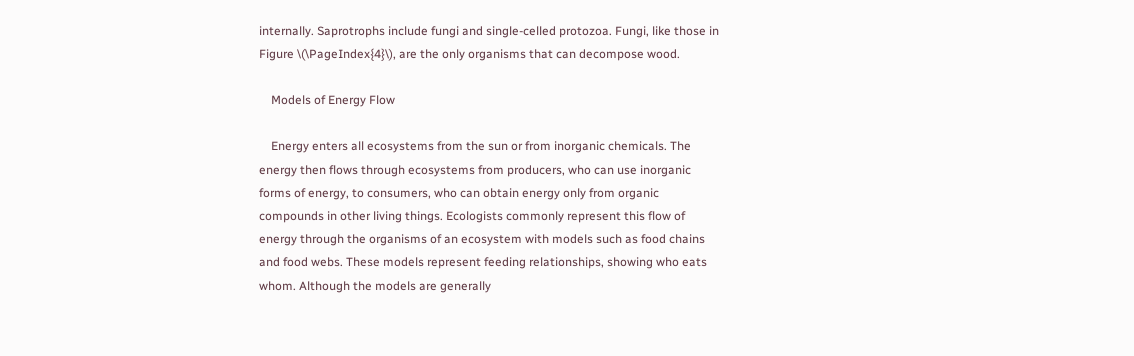internally. Saprotrophs include fungi and single-celled protozoa. Fungi, like those in Figure \(\PageIndex{4}\), are the only organisms that can decompose wood.

    Models of Energy Flow

    Energy enters all ecosystems from the sun or from inorganic chemicals. The energy then flows through ecosystems from producers, who can use inorganic forms of energy, to consumers, who can obtain energy only from organic compounds in other living things. Ecologists commonly represent this flow of energy through the organisms of an ecosystem with models such as food chains and food webs. These models represent feeding relationships, showing who eats whom. Although the models are generally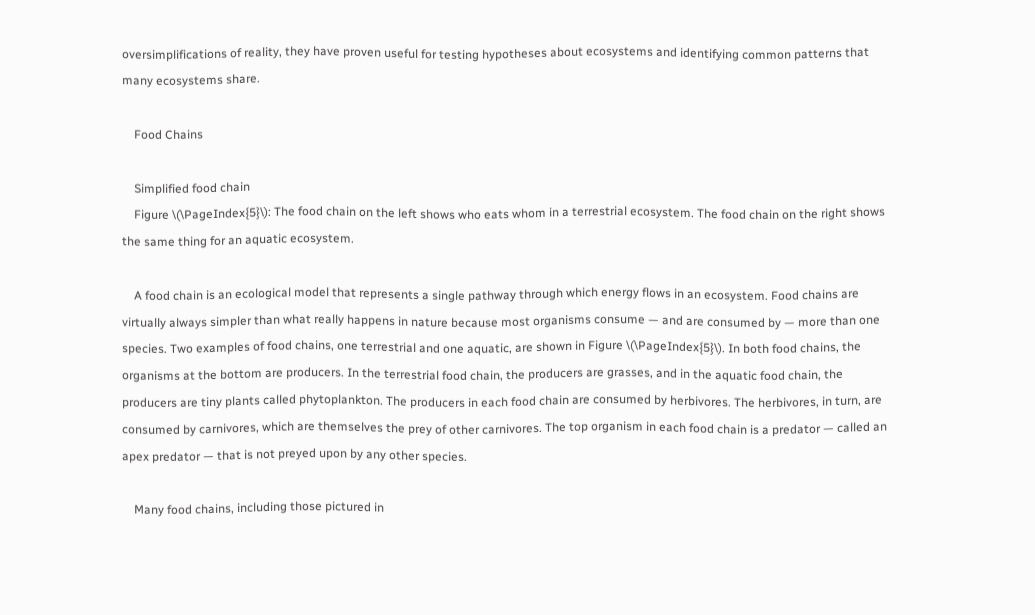oversimplifications of reality, they have proven useful for testing hypotheses about ecosystems and identifying common patterns that many ecosystems share.

    Food Chains

    Simplified food chain
    Figure \(\PageIndex{5}\): The food chain on the left shows who eats whom in a terrestrial ecosystem. The food chain on the right shows the same thing for an aquatic ecosystem.

    A food chain is an ecological model that represents a single pathway through which energy flows in an ecosystem. Food chains are virtually always simpler than what really happens in nature because most organisms consume — and are consumed by — more than one species. Two examples of food chains, one terrestrial and one aquatic, are shown in Figure \(\PageIndex{5}\). In both food chains, the organisms at the bottom are producers. In the terrestrial food chain, the producers are grasses, and in the aquatic food chain, the producers are tiny plants called phytoplankton. The producers in each food chain are consumed by herbivores. The herbivores, in turn, are consumed by carnivores, which are themselves the prey of other carnivores. The top organism in each food chain is a predator — called an apex predator — that is not preyed upon by any other species.

    Many food chains, including those pictured in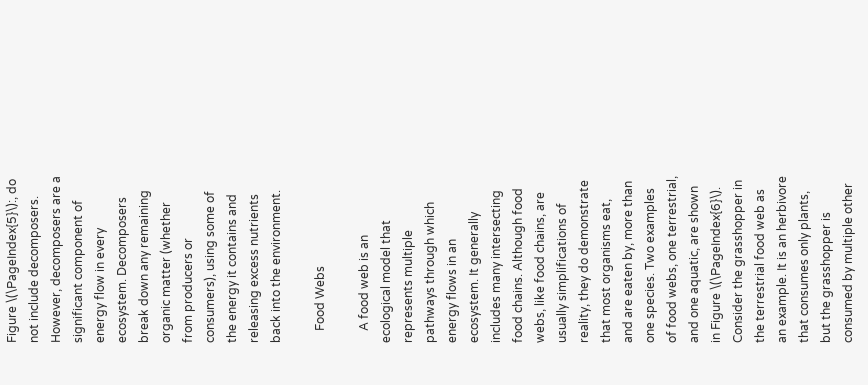Figure \(\PageIndex{5}\):, do not include decomposers. However, decomposers are a significant component of energy flow in every ecosystem. Decomposers break down any remaining organic matter (whether from producers or consumers), using some of the energy it contains and releasing excess nutrients back into the environment.

    Food Webs

    A food web is an ecological model that represents multiple pathways through which energy flows in an ecosystem. It generally includes many intersecting food chains. Although food webs, like food chains, are usually simplifications of reality, they do demonstrate that most organisms eat, and are eaten by, more than one species. Two examples of food webs, one terrestrial, and one aquatic, are shown in Figure \(\PageIndex{6}\). Consider the grasshopper in the terrestrial food web as an example. It is an herbivore that consumes only plants, but the grasshopper is consumed by multiple other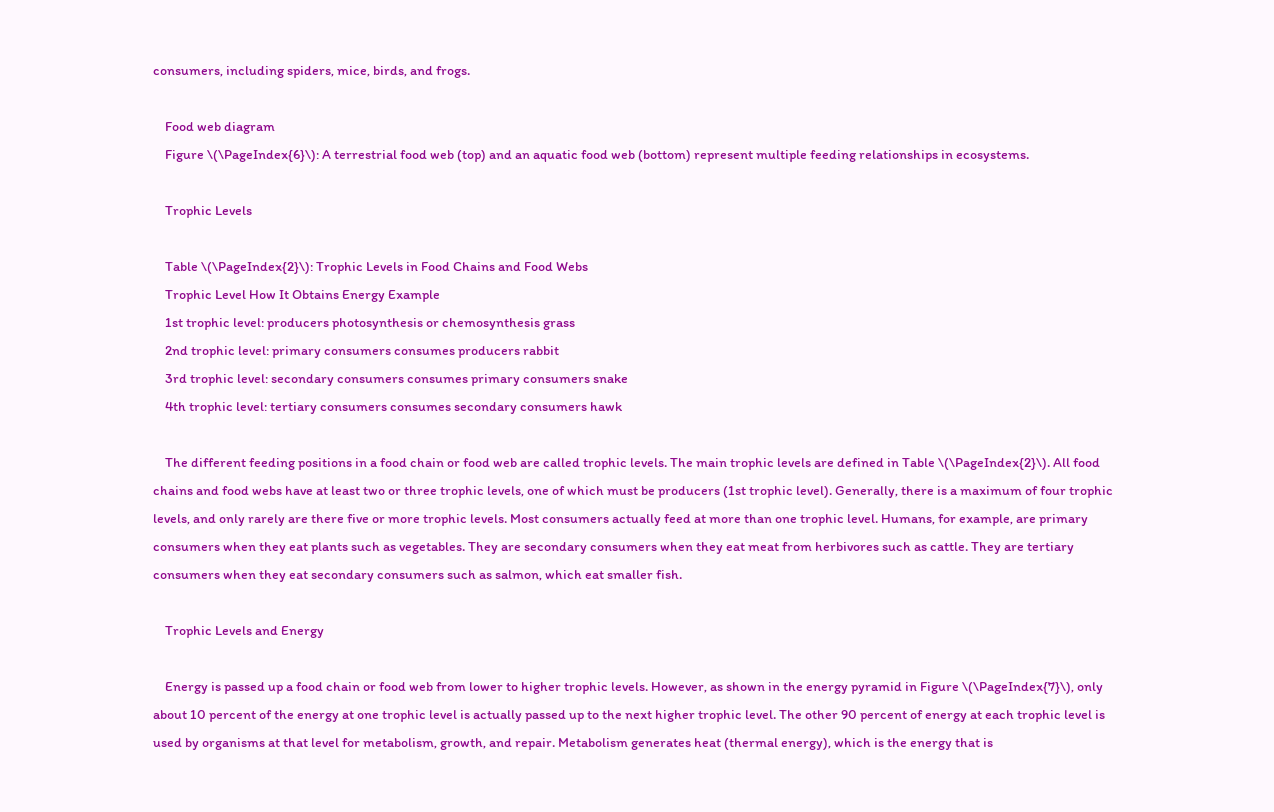consumers, including spiders, mice, birds, and frogs.

    Food web diagram
    Figure \(\PageIndex{6}\): A terrestrial food web (top) and an aquatic food web (bottom) represent multiple feeding relationships in ecosystems.

    Trophic Levels

    Table \(\PageIndex{2}\): Trophic Levels in Food Chains and Food Webs
    Trophic Level How It Obtains Energy Example
    1st trophic level: producers photosynthesis or chemosynthesis grass
    2nd trophic level: primary consumers consumes producers rabbit
    3rd trophic level: secondary consumers consumes primary consumers snake
    4th trophic level: tertiary consumers consumes secondary consumers hawk

    The different feeding positions in a food chain or food web are called trophic levels. The main trophic levels are defined in Table \(\PageIndex{2}\). All food chains and food webs have at least two or three trophic levels, one of which must be producers (1st trophic level). Generally, there is a maximum of four trophic levels, and only rarely are there five or more trophic levels. Most consumers actually feed at more than one trophic level. Humans, for example, are primary consumers when they eat plants such as vegetables. They are secondary consumers when they eat meat from herbivores such as cattle. They are tertiary consumers when they eat secondary consumers such as salmon, which eat smaller fish.

    Trophic Levels and Energy

    Energy is passed up a food chain or food web from lower to higher trophic levels. However, as shown in the energy pyramid in Figure \(\PageIndex{7}\), only about 10 percent of the energy at one trophic level is actually passed up to the next higher trophic level. The other 90 percent of energy at each trophic level is used by organisms at that level for metabolism, growth, and repair. Metabolism generates heat (thermal energy), which is the energy that is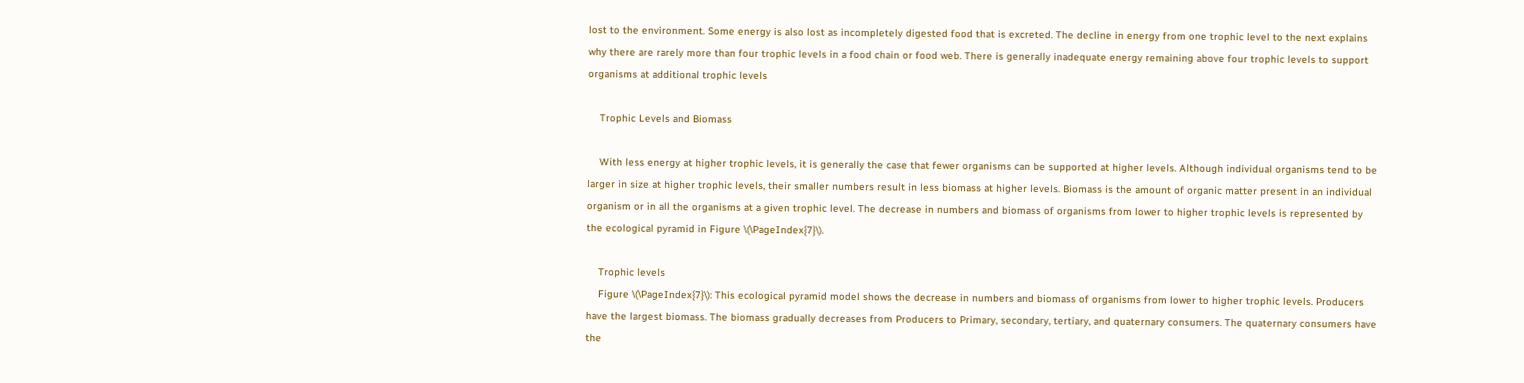lost to the environment. Some energy is also lost as incompletely digested food that is excreted. The decline in energy from one trophic level to the next explains why there are rarely more than four trophic levels in a food chain or food web. There is generally inadequate energy remaining above four trophic levels to support organisms at additional trophic levels

    Trophic Levels and Biomass

    With less energy at higher trophic levels, it is generally the case that fewer organisms can be supported at higher levels. Although individual organisms tend to be larger in size at higher trophic levels, their smaller numbers result in less biomass at higher levels. Biomass is the amount of organic matter present in an individual organism or in all the organisms at a given trophic level. The decrease in numbers and biomass of organisms from lower to higher trophic levels is represented by the ecological pyramid in Figure \(\PageIndex{7}\).

    Trophic levels
    Figure \(\PageIndex{7}\): This ecological pyramid model shows the decrease in numbers and biomass of organisms from lower to higher trophic levels. Producers have the largest biomass. The biomass gradually decreases from Producers to Primary, secondary, tertiary, and quaternary consumers. The quaternary consumers have the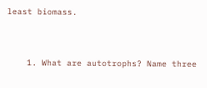least biomass.


    1. What are autotrophs? Name three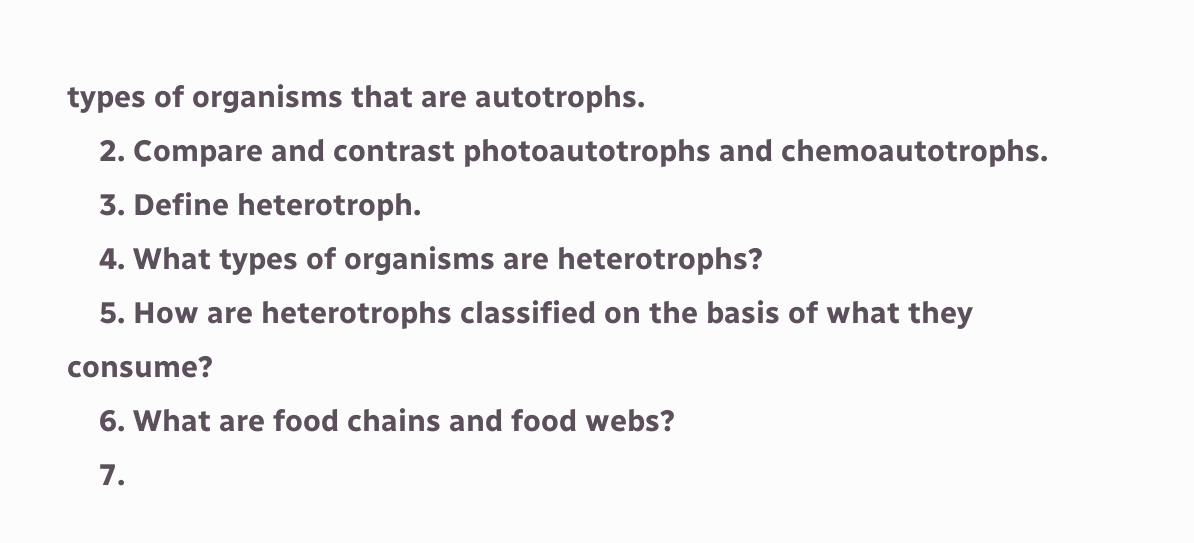types of organisms that are autotrophs.
    2. Compare and contrast photoautotrophs and chemoautotrophs.
    3. Define heterotroph.
    4. What types of organisms are heterotrophs?
    5. How are heterotrophs classified on the basis of what they consume?
    6. What are food chains and food webs?
    7.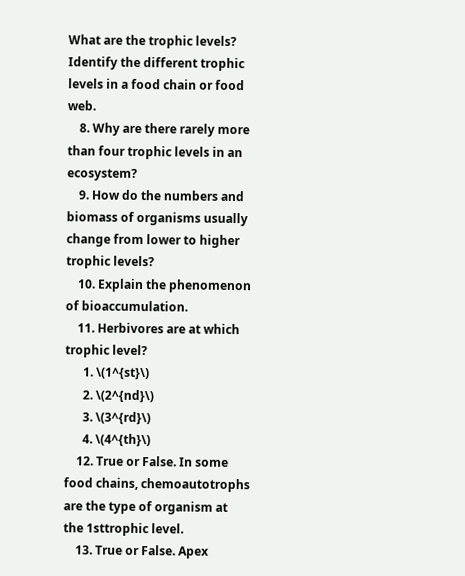What are the trophic levels? Identify the different trophic levels in a food chain or food web.
    8. Why are there rarely more than four trophic levels in an ecosystem?
    9. How do the numbers and biomass of organisms usually change from lower to higher trophic levels?
    10. Explain the phenomenon of bioaccumulation.
    11. Herbivores are at which trophic level?
      1. \(1^{st}\)
      2. \(2^{nd}\)
      3. \(3^{rd}\)
      4. \(4^{th}\)
    12. True or False. In some food chains, chemoautotrophs are the type of organism at the 1sttrophic level.
    13. True or False. Apex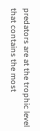predators are at the trophic level that contains the most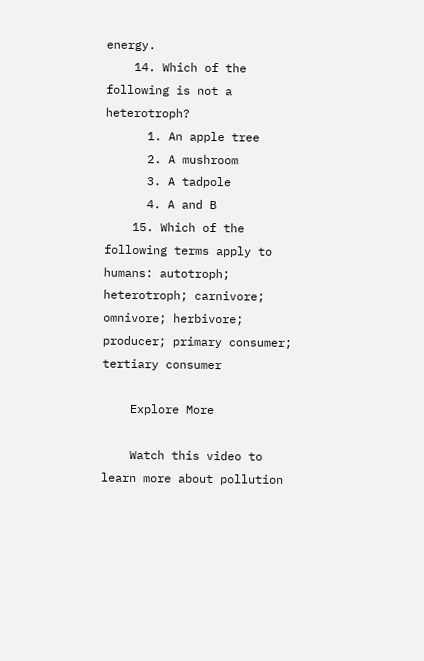energy.
    14. Which of the following is not a heterotroph?
      1. An apple tree
      2. A mushroom
      3. A tadpole
      4. A and B
    15. Which of the following terms apply to humans: autotroph; heterotroph; carnivore; omnivore; herbivore; producer; primary consumer; tertiary consumer

    Explore More

    Watch this video to learn more about pollution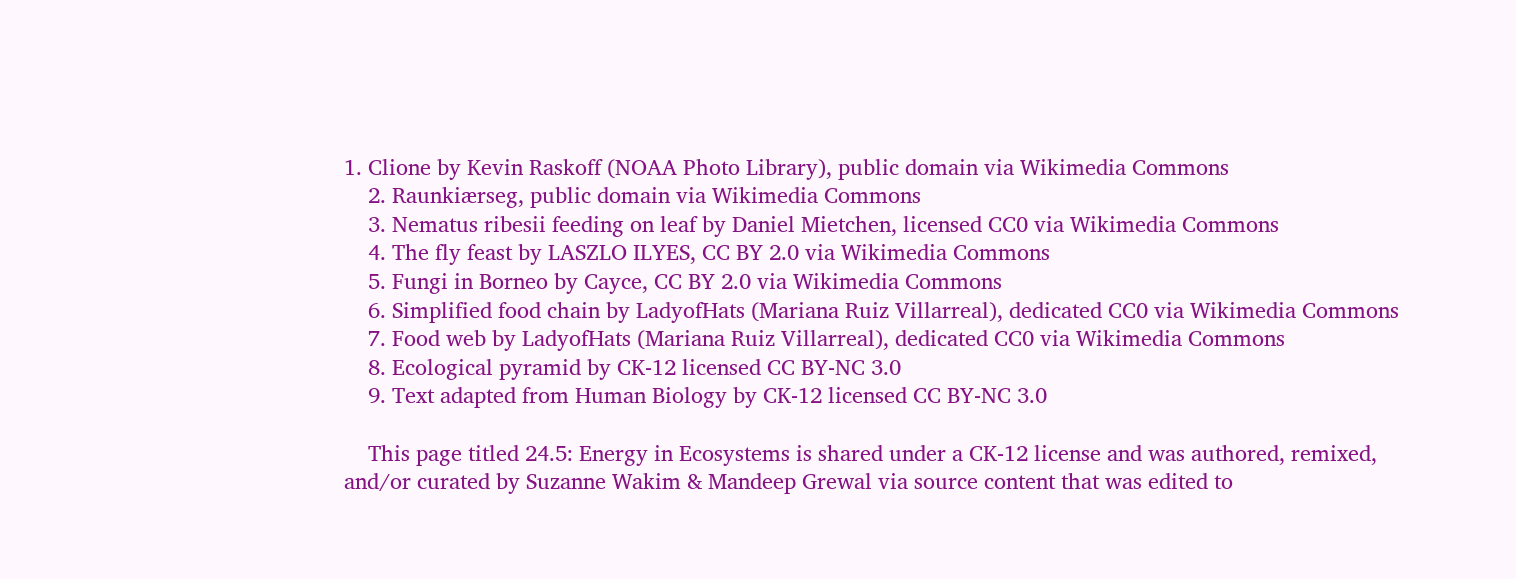1. Clione by Kevin Raskoff (NOAA Photo Library), public domain via Wikimedia Commons
    2. Raunkiærseg, public domain via Wikimedia Commons
    3. Nematus ribesii feeding on leaf by Daniel Mietchen, licensed CC0 via Wikimedia Commons
    4. The fly feast by LASZLO ILYES, CC BY 2.0 via Wikimedia Commons
    5. Fungi in Borneo by Cayce, CC BY 2.0 via Wikimedia Commons
    6. Simplified food chain by LadyofHats (Mariana Ruiz Villarreal), dedicated CC0 via Wikimedia Commons
    7. Food web by LadyofHats (Mariana Ruiz Villarreal), dedicated CC0 via Wikimedia Commons
    8. Ecological pyramid by CK-12 licensed CC BY-NC 3.0
    9. Text adapted from Human Biology by CK-12 licensed CC BY-NC 3.0

    This page titled 24.5: Energy in Ecosystems is shared under a CK-12 license and was authored, remixed, and/or curated by Suzanne Wakim & Mandeep Grewal via source content that was edited to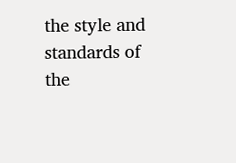the style and standards of the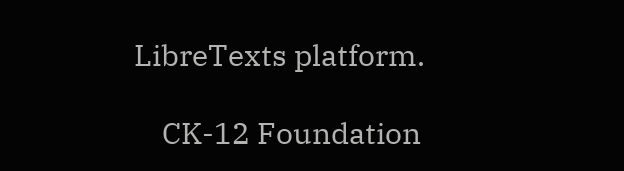LibreTexts platform.

    CK-12 Foundation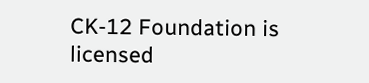CK-12 Foundation is licensed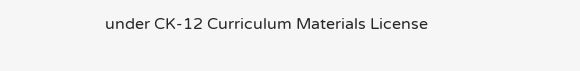under CK-12 Curriculum Materials License